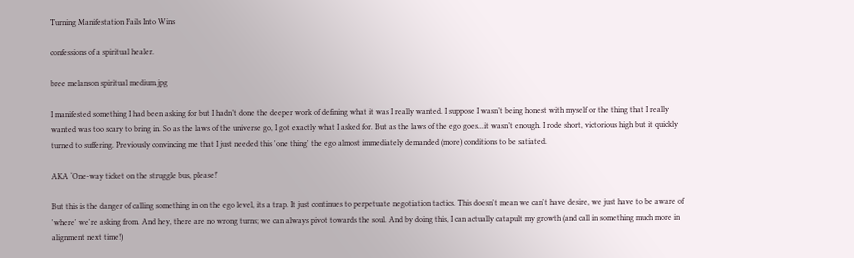Turning Manifestation Fails Into Wins

confessions of a spiritual healer.

bree melanson spiritual medium.jpg

I manifested something I had been asking for but I hadn’t done the deeper work of defining what it was I really wanted. I suppose I wasn’t being honest with myself or the thing that I really wanted was too scary to bring in. So as the laws of the universe go, I got exactly what I asked for. But as the laws of the ego goes...it wasn’t enough. I rode short, victorious high but it quickly turned to suffering. Previously convincing me that I just needed this 'one thing' the ego almost immediately demanded (more) conditions to be satiated.

AKA ‘One-way ticket on the struggle bus, please!'

But this is the danger of calling something in on the ego level, its a trap. It just continues to perpetuate negotiation tactics. This doesn't mean we can't have desire, we just have to be aware of 'where' we're asking from. And hey, there are no wrong turns; we can always pivot towards the soul. And by doing this, I can actually catapult my growth (and call in something much more in alignment next time!)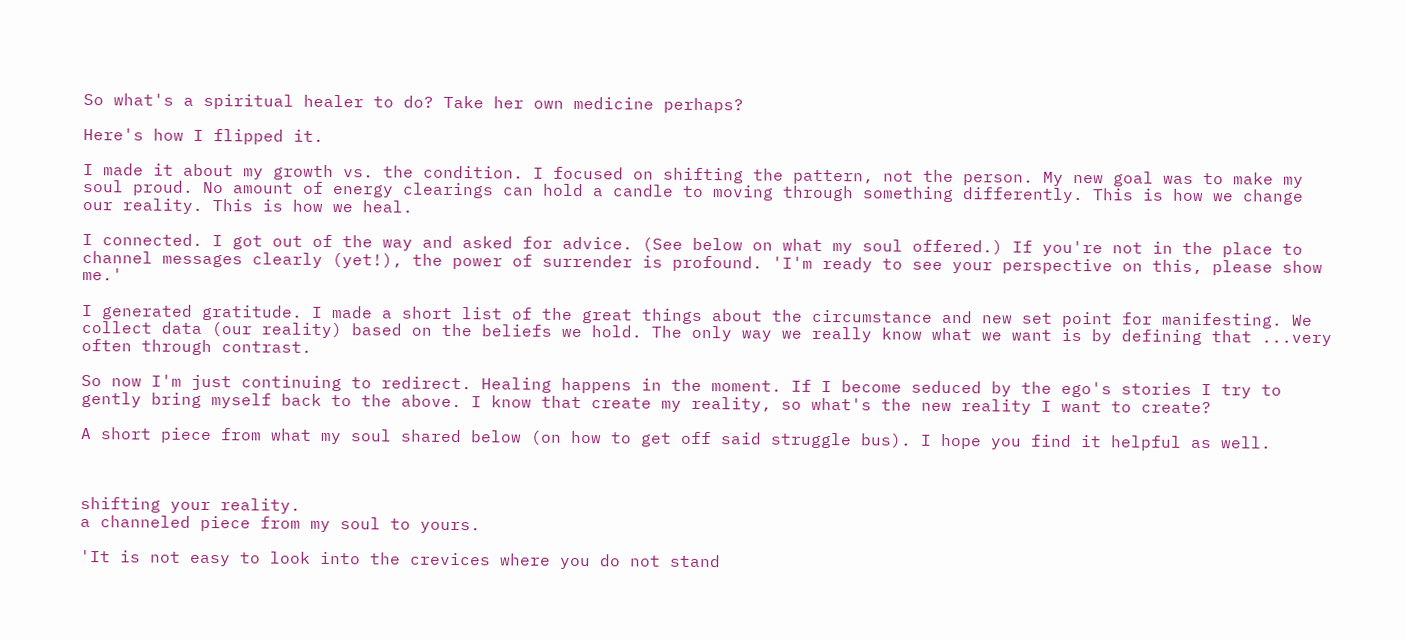So what's a spiritual healer to do? Take her own medicine perhaps?

Here's how I flipped it.

I made it about my growth vs. the condition. I focused on shifting the pattern, not the person. My new goal was to make my soul proud. No amount of energy clearings can hold a candle to moving through something differently. This is how we change our reality. This is how we heal.

I connected. I got out of the way and asked for advice. (See below on what my soul offered.) If you're not in the place to channel messages clearly (yet!), the power of surrender is profound. 'I'm ready to see your perspective on this, please show me.'

I generated gratitude. I made a short list of the great things about the circumstance and new set point for manifesting. We collect data (our reality) based on the beliefs we hold. The only way we really know what we want is by defining that ...very often through contrast.

So now I'm just continuing to redirect. Healing happens in the moment. If I become seduced by the ego's stories I try to gently bring myself back to the above. I know that create my reality, so what's the new reality I want to create?

A short piece from what my soul shared below (on how to get off said struggle bus). I hope you find it helpful as well.



shifting your reality.
a channeled piece from my soul to yours.

'It is not easy to look into the crevices where you do not stand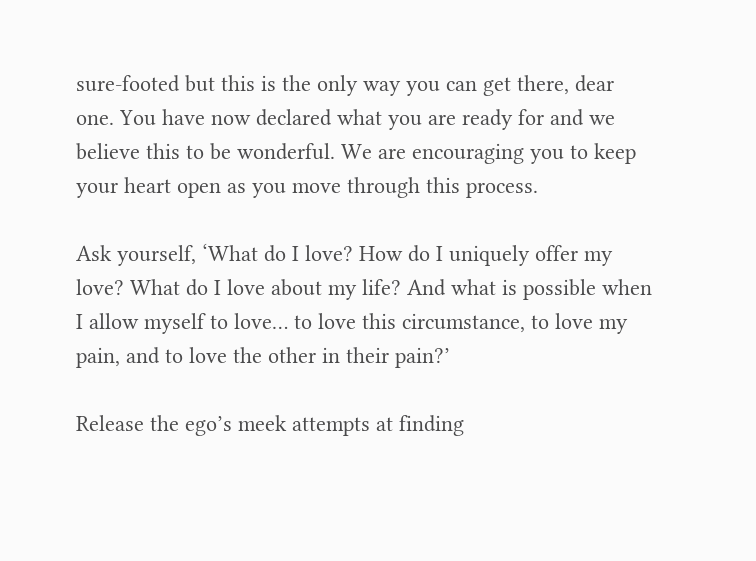sure-footed but this is the only way you can get there, dear one. You have now declared what you are ready for and we believe this to be wonderful. We are encouraging you to keep your heart open as you move through this process.

Ask yourself, ‘What do I love? How do I uniquely offer my love? What do I love about my life? And what is possible when I allow myself to love… to love this circumstance, to love my pain, and to love the other in their pain?’

Release the ego’s meek attempts at finding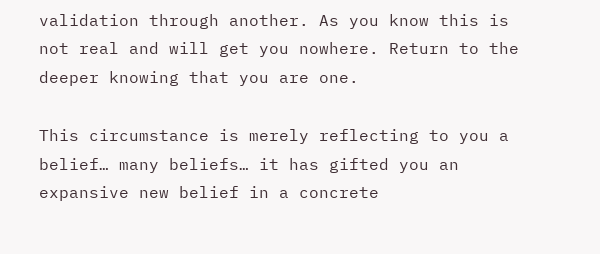validation through another. As you know this is not real and will get you nowhere. Return to the deeper knowing that you are one.

This circumstance is merely reflecting to you a belief… many beliefs… it has gifted you an expansive new belief in a concrete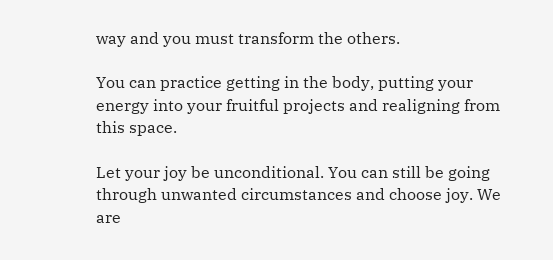way and you must transform the others.

You can practice getting in the body, putting your energy into your fruitful projects and realigning from this space.

Let your joy be unconditional. You can still be going through unwanted circumstances and choose joy. We are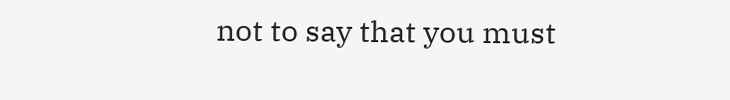not to say that you must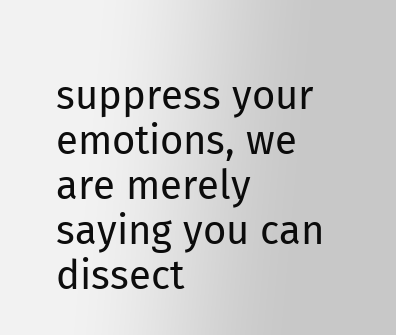suppress your emotions, we are merely saying you can dissect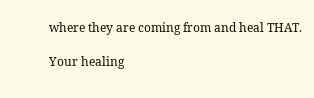where they are coming from and heal THAT.

Your healing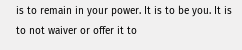is to remain in your power. It is to be you. It is to not waiver or offer it to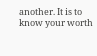another. It is to know your worth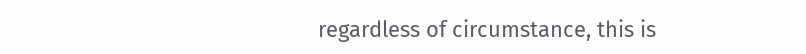regardless of circumstance, this is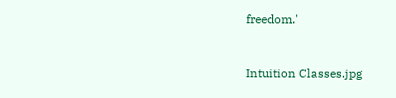freedom.'


Intuition Classes.jpg